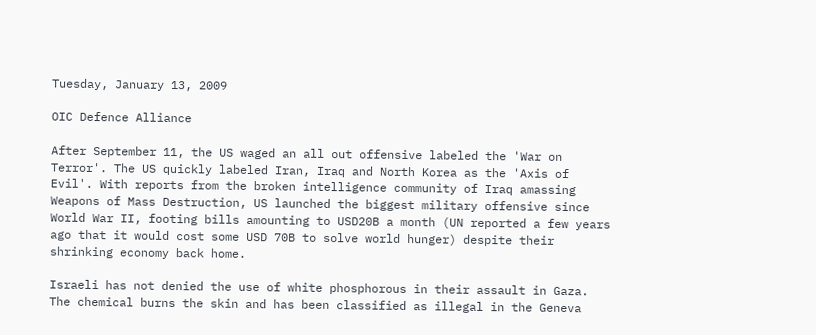Tuesday, January 13, 2009

OIC Defence Alliance

After September 11, the US waged an all out offensive labeled the 'War on Terror'. The US quickly labeled Iran, Iraq and North Korea as the 'Axis of Evil'. With reports from the broken intelligence community of Iraq amassing Weapons of Mass Destruction, US launched the biggest military offensive since World War II, footing bills amounting to USD20B a month (UN reported a few years ago that it would cost some USD 70B to solve world hunger) despite their shrinking economy back home.

Israeli has not denied the use of white phosphorous in their assault in Gaza. The chemical burns the skin and has been classified as illegal in the Geneva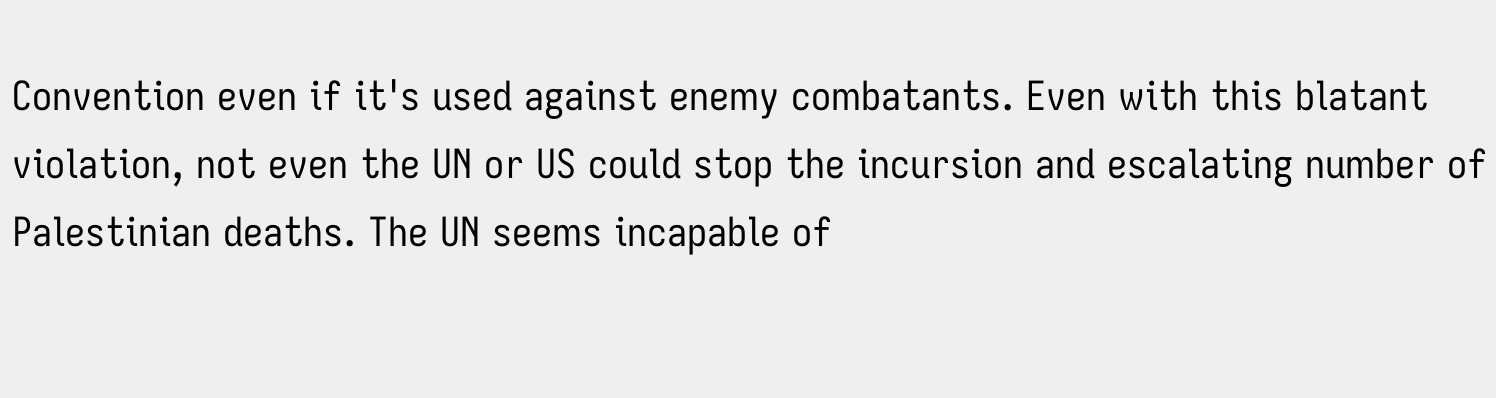Convention even if it's used against enemy combatants. Even with this blatant violation, not even the UN or US could stop the incursion and escalating number of Palestinian deaths. The UN seems incapable of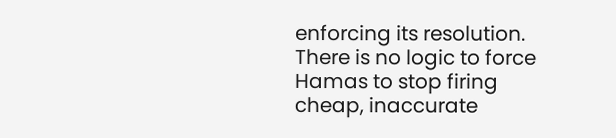enforcing its resolution. There is no logic to force Hamas to stop firing cheap, inaccurate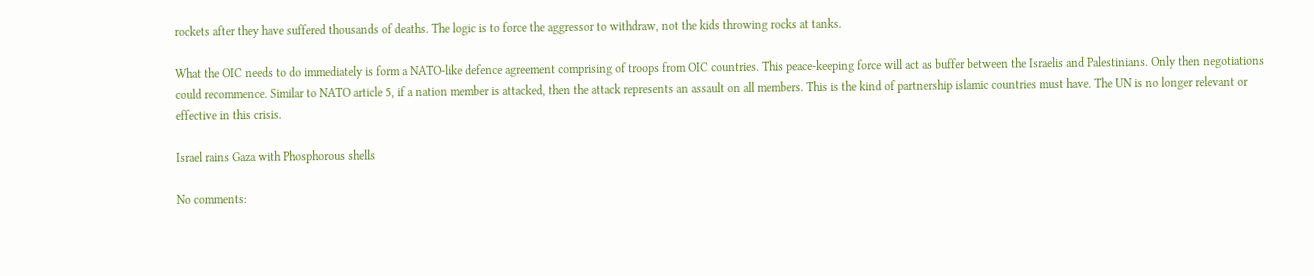rockets after they have suffered thousands of deaths. The logic is to force the aggressor to withdraw, not the kids throwing rocks at tanks.

What the OIC needs to do immediately is form a NATO-like defence agreement comprising of troops from OIC countries. This peace-keeping force will act as buffer between the Israelis and Palestinians. Only then negotiations could recommence. Similar to NATO article 5, if a nation member is attacked, then the attack represents an assault on all members. This is the kind of partnership islamic countries must have. The UN is no longer relevant or effective in this crisis.

Israel rains Gaza with Phosphorous shells

No comments: